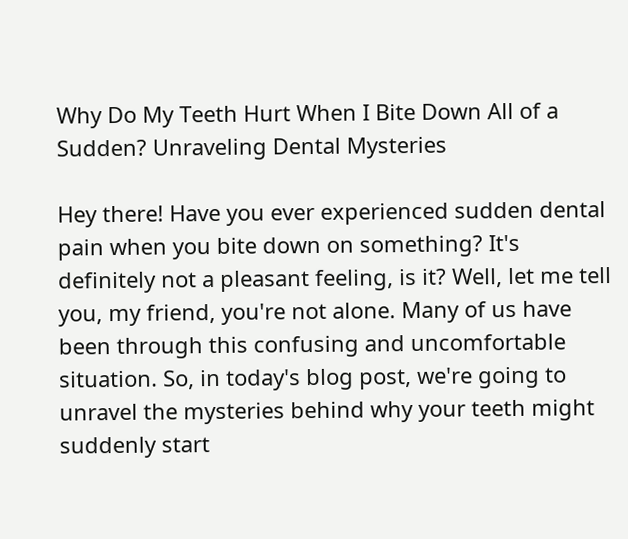Why Do My Teeth Hurt When I Bite Down All of a Sudden? Unraveling Dental Mysteries

Hey there! Have you ever experienced sudden dental pain when you bite down on something? It's definitely not a pleasant feeling, is it? Well, let me tell you, my friend, you're not alone. Many of us have been through this confusing and uncomfortable situation. So, in today's blog post, we're going to unravel the mysteries behind why your teeth might suddenly start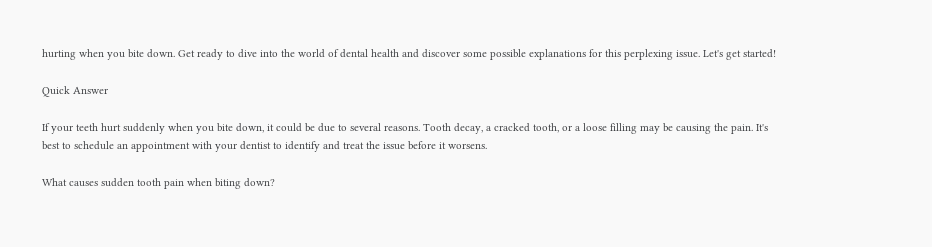hurting when you bite down. Get ready to dive into the world of dental health and discover some possible explanations for this perplexing issue. Let's get started!

Quick Answer

If your teeth hurt suddenly when you bite down, it could be due to several reasons. Tooth decay, a cracked tooth, or a loose filling may be causing the pain. It's best to schedule an appointment with your dentist to identify and treat the issue before it worsens.

What causes sudden tooth pain when biting down?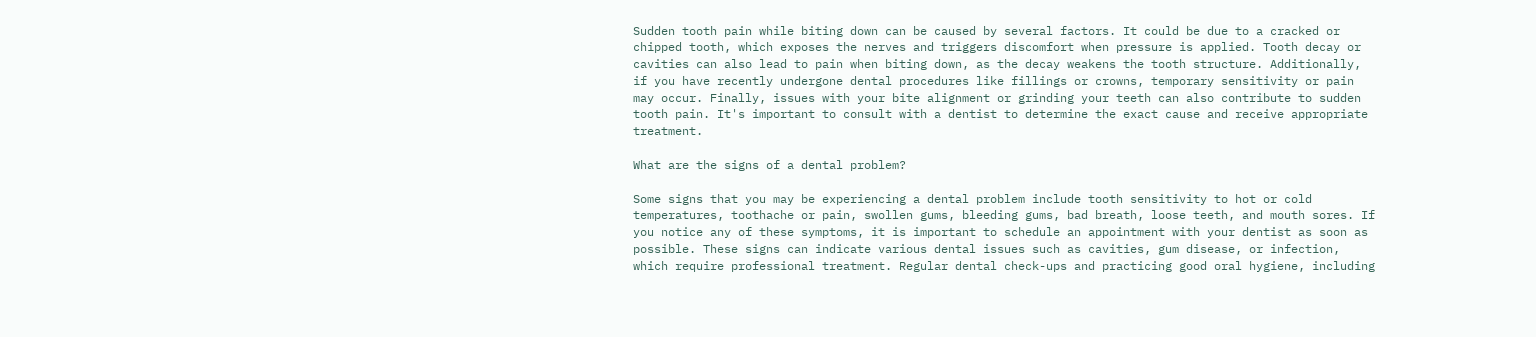Sudden tooth pain while biting down can be caused by several factors. It could be due to a cracked or chipped tooth, which exposes the nerves and triggers discomfort when pressure is applied. Tooth decay or cavities can also lead to pain when biting down, as the decay weakens the tooth structure. Additionally, if you have recently undergone dental procedures like fillings or crowns, temporary sensitivity or pain may occur. Finally, issues with your bite alignment or grinding your teeth can also contribute to sudden tooth pain. It's important to consult with a dentist to determine the exact cause and receive appropriate treatment.

What are the signs of a dental problem?

Some signs that you may be experiencing a dental problem include tooth sensitivity to hot or cold temperatures, toothache or pain, swollen gums, bleeding gums, bad breath, loose teeth, and mouth sores. If you notice any of these symptoms, it is important to schedule an appointment with your dentist as soon as possible. These signs can indicate various dental issues such as cavities, gum disease, or infection, which require professional treatment. Regular dental check-ups and practicing good oral hygiene, including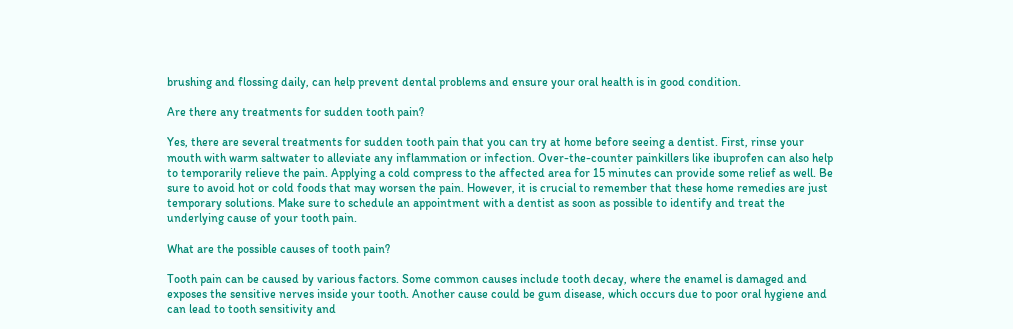brushing and flossing daily, can help prevent dental problems and ensure your oral health is in good condition.

Are there any treatments for sudden tooth pain?

Yes, there are several treatments for sudden tooth pain that you can try at home before seeing a dentist. First, rinse your mouth with warm saltwater to alleviate any inflammation or infection. Over-the-counter painkillers like ibuprofen can also help to temporarily relieve the pain. Applying a cold compress to the affected area for 15 minutes can provide some relief as well. Be sure to avoid hot or cold foods that may worsen the pain. However, it is crucial to remember that these home remedies are just temporary solutions. Make sure to schedule an appointment with a dentist as soon as possible to identify and treat the underlying cause of your tooth pain.

What are the possible causes of tooth pain?

Tooth pain can be caused by various factors. Some common causes include tooth decay, where the enamel is damaged and exposes the sensitive nerves inside your tooth. Another cause could be gum disease, which occurs due to poor oral hygiene and can lead to tooth sensitivity and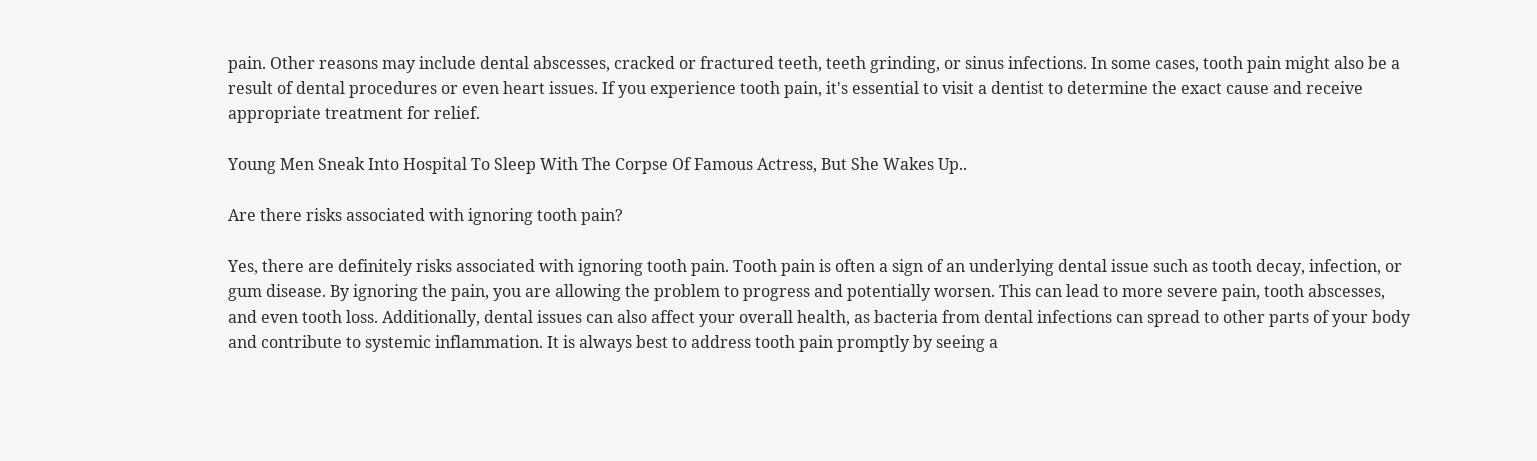pain. Other reasons may include dental abscesses, cracked or fractured teeth, teeth grinding, or sinus infections. In some cases, tooth pain might also be a result of dental procedures or even heart issues. If you experience tooth pain, it's essential to visit a dentist to determine the exact cause and receive appropriate treatment for relief.

Young Men Sneak Into Hospital To Sleep With The Corpse Of Famous Actress, But She Wakes Up..

Are there risks associated with ignoring tooth pain?

Yes, there are definitely risks associated with ignoring tooth pain. Tooth pain is often a sign of an underlying dental issue such as tooth decay, infection, or gum disease. By ignoring the pain, you are allowing the problem to progress and potentially worsen. This can lead to more severe pain, tooth abscesses, and even tooth loss. Additionally, dental issues can also affect your overall health, as bacteria from dental infections can spread to other parts of your body and contribute to systemic inflammation. It is always best to address tooth pain promptly by seeing a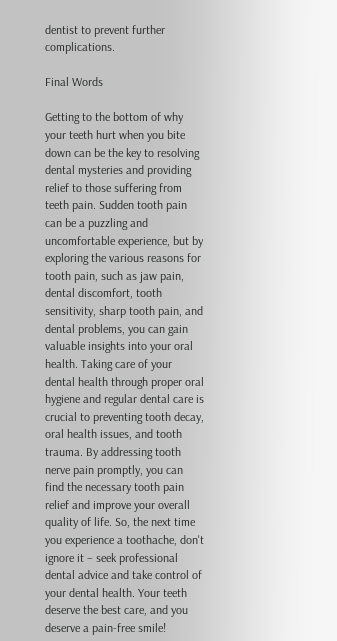dentist to prevent further complications.

Final Words

Getting to the bottom of why your teeth hurt when you bite down can be the key to resolving dental mysteries and providing relief to those suffering from teeth pain. Sudden tooth pain can be a puzzling and uncomfortable experience, but by exploring the various reasons for tooth pain, such as jaw pain, dental discomfort, tooth sensitivity, sharp tooth pain, and dental problems, you can gain valuable insights into your oral health. Taking care of your dental health through proper oral hygiene and regular dental care is crucial to preventing tooth decay, oral health issues, and tooth trauma. By addressing tooth nerve pain promptly, you can find the necessary tooth pain relief and improve your overall quality of life. So, the next time you experience a toothache, don't ignore it – seek professional dental advice and take control of your dental health. Your teeth deserve the best care, and you deserve a pain-free smile!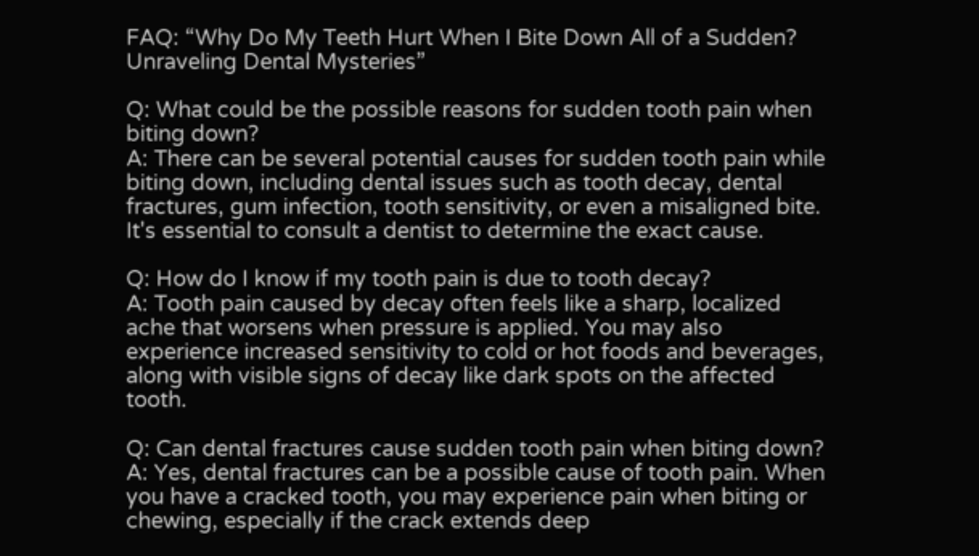FAQ: “Why Do My Teeth Hurt When I Bite Down All of a Sudden? Unraveling Dental Mysteries”

Q: What could be the possible reasons for sudden tooth pain when biting down?
A: There can be several potential causes for sudden tooth pain while biting down, including dental issues such as tooth decay, dental fractures, gum infection, tooth sensitivity, or even a misaligned bite. It's essential to consult a dentist to determine the exact cause.

Q: How do I know if my tooth pain is due to tooth decay?
A: Tooth pain caused by decay often feels like a sharp, localized ache that worsens when pressure is applied. You may also experience increased sensitivity to cold or hot foods and beverages, along with visible signs of decay like dark spots on the affected tooth.

Q: Can dental fractures cause sudden tooth pain when biting down?
A: Yes, dental fractures can be a possible cause of tooth pain. When you have a cracked tooth, you may experience pain when biting or chewing, especially if the crack extends deep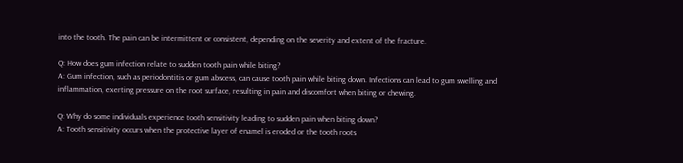into the tooth. The pain can be intermittent or consistent, depending on the severity and extent of the fracture.

Q: How does gum infection relate to sudden tooth pain while biting?
A: Gum infection, such as periodontitis or gum abscess, can cause tooth pain while biting down. Infections can lead to gum swelling and inflammation, exerting pressure on the root surface, resulting in pain and discomfort when biting or chewing.

Q: Why do some individuals experience tooth sensitivity leading to sudden pain when biting down?
A: Tooth sensitivity occurs when the protective layer of enamel is eroded or the tooth roots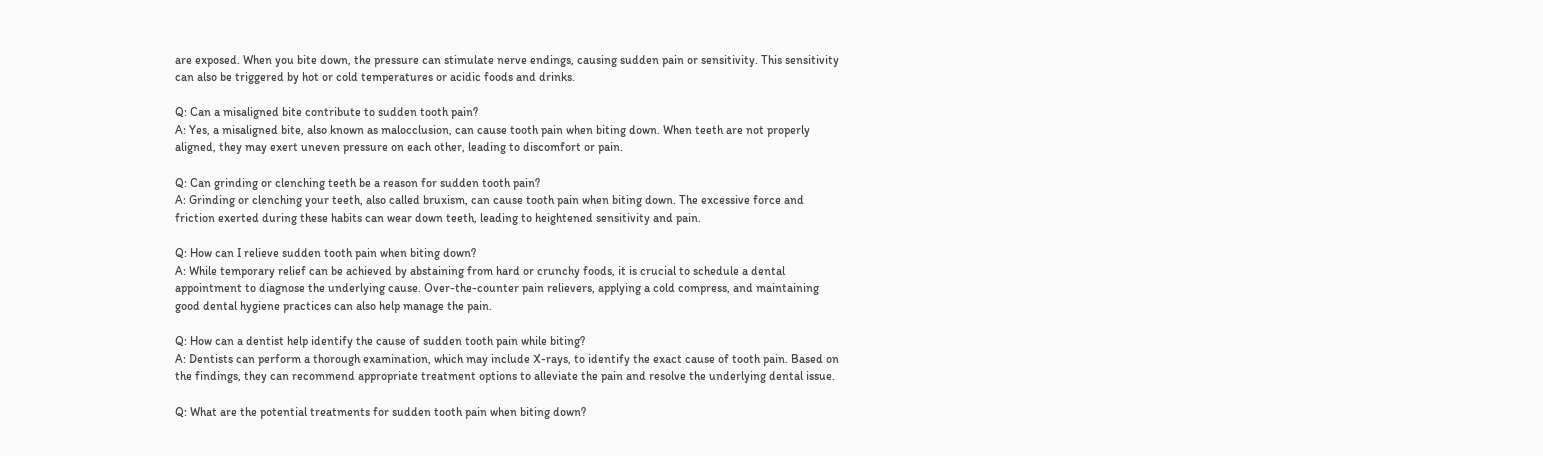are exposed. When you bite down, the pressure can stimulate nerve endings, causing sudden pain or sensitivity. This sensitivity can also be triggered by hot or cold temperatures or acidic foods and drinks.

Q: Can a misaligned bite contribute to sudden tooth pain?
A: Yes, a misaligned bite, also known as malocclusion, can cause tooth pain when biting down. When teeth are not properly aligned, they may exert uneven pressure on each other, leading to discomfort or pain.

Q: Can grinding or clenching teeth be a reason for sudden tooth pain?
A: Grinding or clenching your teeth, also called bruxism, can cause tooth pain when biting down. The excessive force and friction exerted during these habits can wear down teeth, leading to heightened sensitivity and pain.

Q: How can I relieve sudden tooth pain when biting down?
A: While temporary relief can be achieved by abstaining from hard or crunchy foods, it is crucial to schedule a dental appointment to diagnose the underlying cause. Over-the-counter pain relievers, applying a cold compress, and maintaining good dental hygiene practices can also help manage the pain.

Q: How can a dentist help identify the cause of sudden tooth pain while biting?
A: Dentists can perform a thorough examination, which may include X-rays, to identify the exact cause of tooth pain. Based on the findings, they can recommend appropriate treatment options to alleviate the pain and resolve the underlying dental issue.

Q: What are the potential treatments for sudden tooth pain when biting down?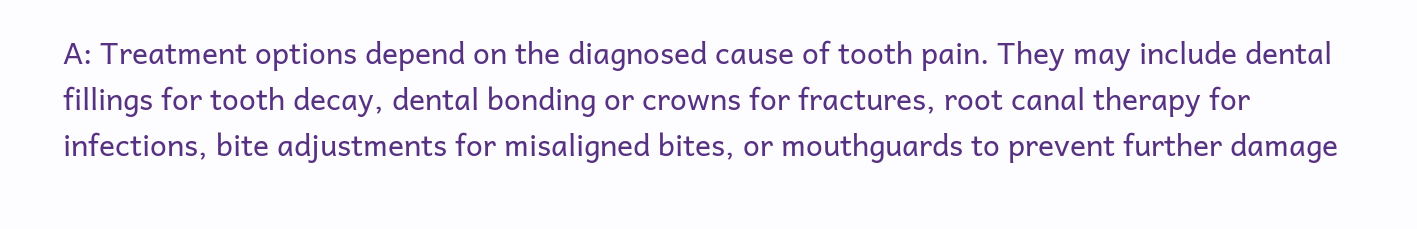A: Treatment options depend on the diagnosed cause of tooth pain. They may include dental fillings for tooth decay, dental bonding or crowns for fractures, root canal therapy for infections, bite adjustments for misaligned bites, or mouthguards to prevent further damage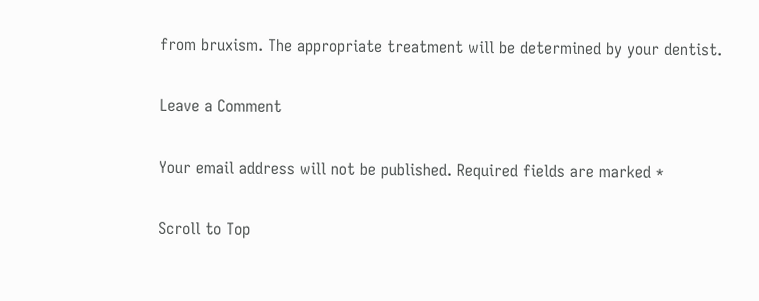from bruxism. The appropriate treatment will be determined by your dentist.

Leave a Comment

Your email address will not be published. Required fields are marked *

Scroll to Top